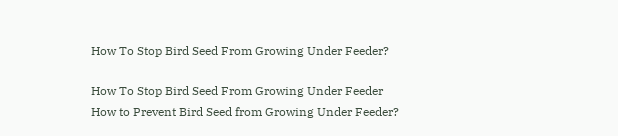How To Stop Bird Seed From Growing Under Feeder?

How To Stop Bird Seed From Growing Under Feeder
How to Prevent Bird Seed from Growing Under Feeder?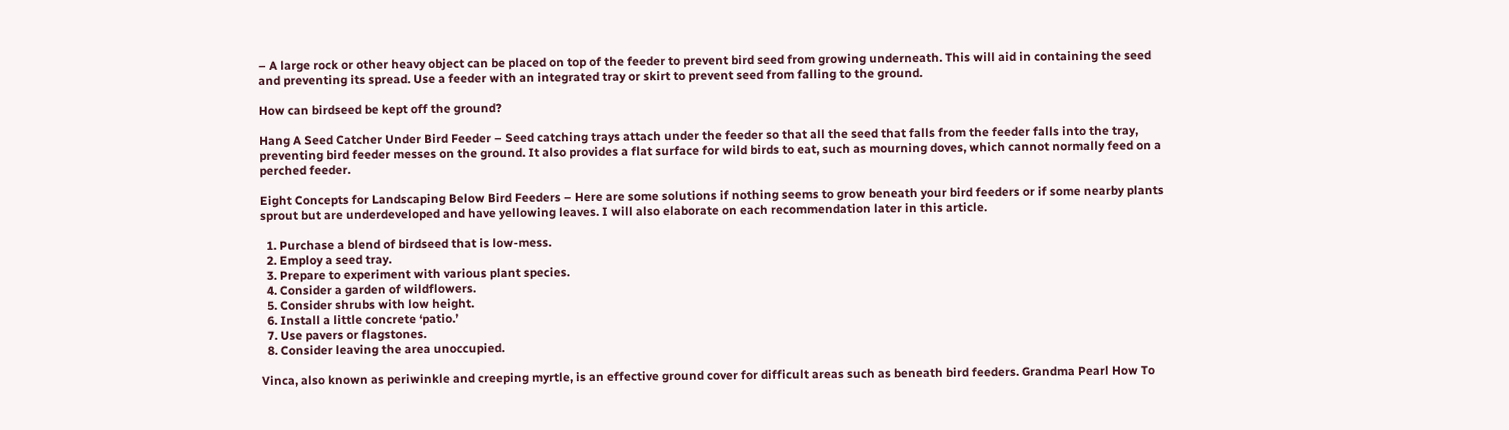– A large rock or other heavy object can be placed on top of the feeder to prevent bird seed from growing underneath. This will aid in containing the seed and preventing its spread. Use a feeder with an integrated tray or skirt to prevent seed from falling to the ground.

How can birdseed be kept off the ground?

Hang A Seed Catcher Under Bird Feeder – Seed catching trays attach under the feeder so that all the seed that falls from the feeder falls into the tray, preventing bird feeder messes on the ground. It also provides a flat surface for wild birds to eat, such as mourning doves, which cannot normally feed on a perched feeder.

Eight Concepts for Landscaping Below Bird Feeders – Here are some solutions if nothing seems to grow beneath your bird feeders or if some nearby plants sprout but are underdeveloped and have yellowing leaves. I will also elaborate on each recommendation later in this article.

  1. Purchase a blend of birdseed that is low-mess.
  2. Employ a seed tray.
  3. Prepare to experiment with various plant species.
  4. Consider a garden of wildflowers.
  5. Consider shrubs with low height.
  6. Install a little concrete ‘patio.’
  7. Use pavers or flagstones.
  8. Consider leaving the area unoccupied.

Vinca, also known as periwinkle and creeping myrtle, is an effective ground cover for difficult areas such as beneath bird feeders. Grandma Pearl How To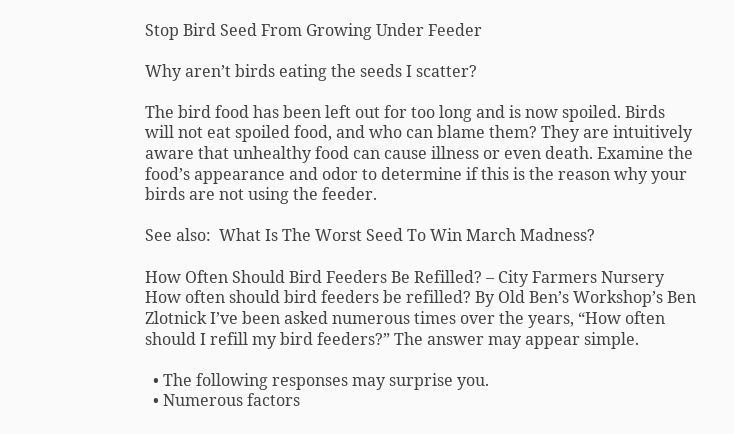Stop Bird Seed From Growing Under Feeder

Why aren’t birds eating the seeds I scatter?

The bird food has been left out for too long and is now spoiled. Birds will not eat spoiled food, and who can blame them? They are intuitively aware that unhealthy food can cause illness or even death. Examine the food’s appearance and odor to determine if this is the reason why your birds are not using the feeder.

See also:  What Is The Worst Seed To Win March Madness?

How Often Should Bird Feeders Be Refilled? – City Farmers Nursery How often should bird feeders be refilled? By Old Ben’s Workshop’s Ben Zlotnick I’ve been asked numerous times over the years, “How often should I refill my bird feeders?” The answer may appear simple.

  • The following responses may surprise you.
  • Numerous factors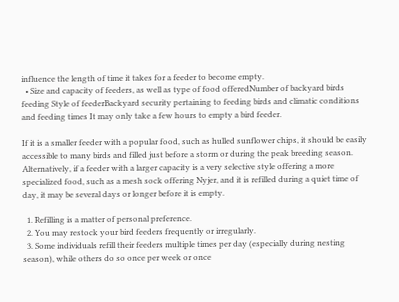influence the length of time it takes for a feeder to become empty.
  • Size and capacity of feeders, as well as type of food offeredNumber of backyard birds feeding Style of feederBackyard security pertaining to feeding birds and climatic conditions and feeding times It may only take a few hours to empty a bird feeder.

If it is a smaller feeder with a popular food, such as hulled sunflower chips, it should be easily accessible to many birds and filled just before a storm or during the peak breeding season. Alternatively, if a feeder with a larger capacity is a very selective style offering a more specialized food, such as a mesh sock offering Nyjer, and it is refilled during a quiet time of day, it may be several days or longer before it is empty.

  1. Refilling is a matter of personal preference.
  2. You may restock your bird feeders frequently or irregularly.
  3. Some individuals refill their feeders multiple times per day (especially during nesting season), while others do so once per week or once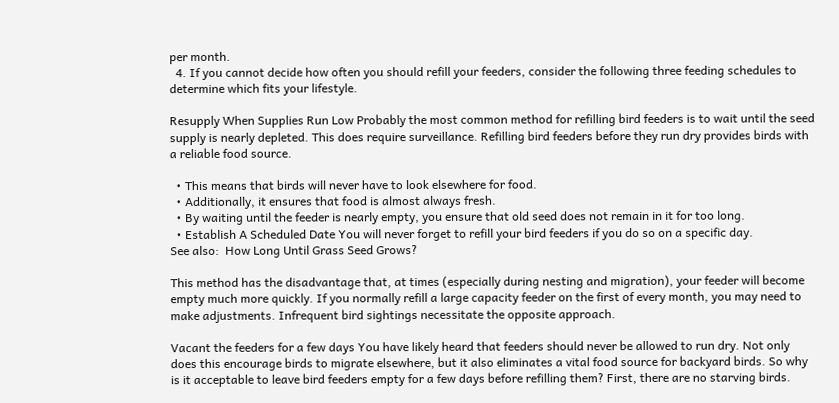per month.
  4. If you cannot decide how often you should refill your feeders, consider the following three feeding schedules to determine which fits your lifestyle.

Resupply When Supplies Run Low Probably the most common method for refilling bird feeders is to wait until the seed supply is nearly depleted. This does require surveillance. Refilling bird feeders before they run dry provides birds with a reliable food source.

  • This means that birds will never have to look elsewhere for food.
  • Additionally, it ensures that food is almost always fresh.
  • By waiting until the feeder is nearly empty, you ensure that old seed does not remain in it for too long.
  • Establish A Scheduled Date You will never forget to refill your bird feeders if you do so on a specific day.
See also:  How Long Until Grass Seed Grows?

This method has the disadvantage that, at times (especially during nesting and migration), your feeder will become empty much more quickly. If you normally refill a large capacity feeder on the first of every month, you may need to make adjustments. Infrequent bird sightings necessitate the opposite approach.

Vacant the feeders for a few days You have likely heard that feeders should never be allowed to run dry. Not only does this encourage birds to migrate elsewhere, but it also eliminates a vital food source for backyard birds. So why is it acceptable to leave bird feeders empty for a few days before refilling them? First, there are no starving birds.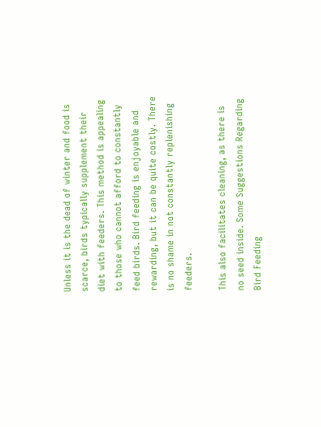Unless it is the dead of winter and food is scarce, birds typically supplement their diet with feeders. This method is appealing to those who cannot afford to constantly feed birds. Bird feeding is enjoyable and rewarding, but it can be quite costly. There is no shame in not constantly replenishing feeders.

This also facilitates cleaning, as there is no seed inside. Some Suggestions Regarding Bird Feeding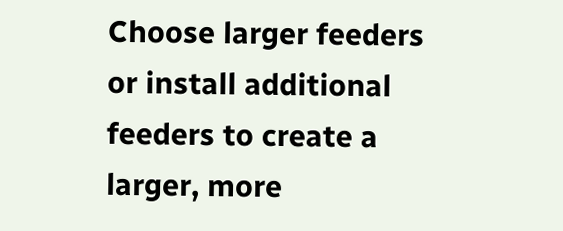Choose larger feeders or install additional feeders to create a larger, more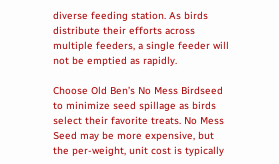diverse feeding station. As birds distribute their efforts across multiple feeders, a single feeder will not be emptied as rapidly.

Choose Old Ben’s No Mess Birdseed to minimize seed spillage as birds select their favorite treats. No Mess Seed may be more expensive, but the per-weight, unit cost is typically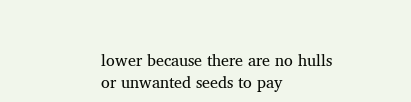lower because there are no hulls or unwanted seeds to pay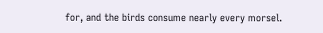for, and the birds consume nearly every morsel.